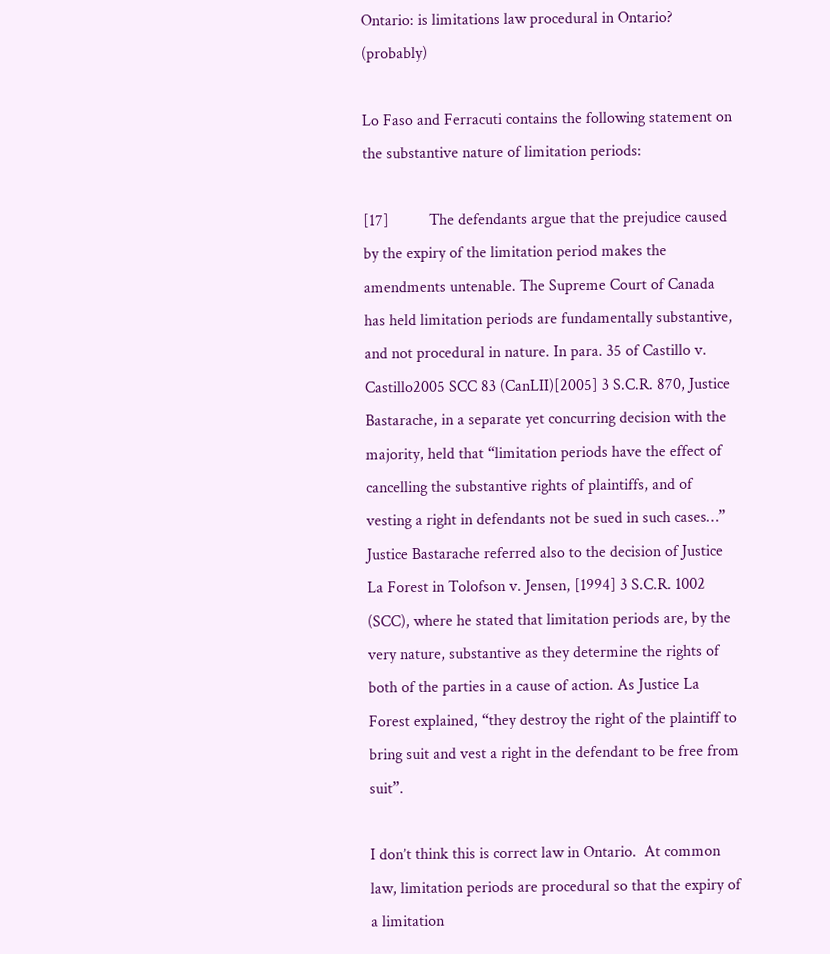Ontario: is limitations law procedural in Ontario? (probably)

Lo Faso and Ferracuti contains the following statement on the substantive nature of limitation periods:

[17]          The defendants argue that the prejudice caused by the expiry of the limitation period makes the amendments untenable. The Supreme Court of Canada has held limitation periods are fundamentally substantive, and not procedural in nature. In para. 35 of Castillo v. Castillo2005 SCC 83 (CanLII)[2005] 3 S.C.R. 870, Justice Bastarache, in a separate yet concurring decision with the majority, held that “limitation periods have the effect of cancelling the substantive rights of plaintiffs, and of vesting a right in defendants not be sued in such cases…” Justice Bastarache referred also to the decision of Justice La Forest in Tolofson v. Jensen, [1994] 3 S.C.R. 1002 (SCC), where he stated that limitation periods are, by the very nature, substantive as they determine the rights of both of the parties in a cause of action. As Justice La Forest explained, “they destroy the right of the plaintiff to bring suit and vest a right in the defendant to be free from suit”.

I don’t think this is correct law in Ontario.  At common law, limitation periods are procedural so that the expiry of a limitation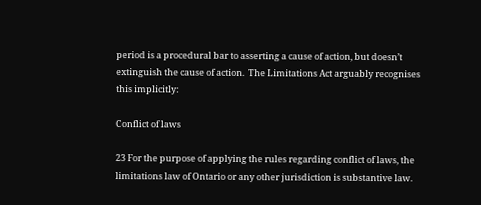period is a procedural bar to asserting a cause of action, but doesn’t extinguish the cause of action.  The Limitations Act arguably recognises this implicitly:

Conflict of laws

23 For the purpose of applying the rules regarding conflict of laws, the limitations law of Ontario or any other jurisdiction is substantive law.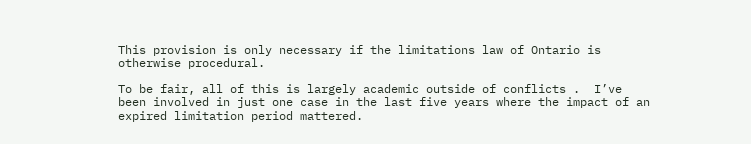This provision is only necessary if the limitations law of Ontario is otherwise procedural.

To be fair, all of this is largely academic outside of conflicts .  I’ve been involved in just one case in the last five years where the impact of an expired limitation period mattered.